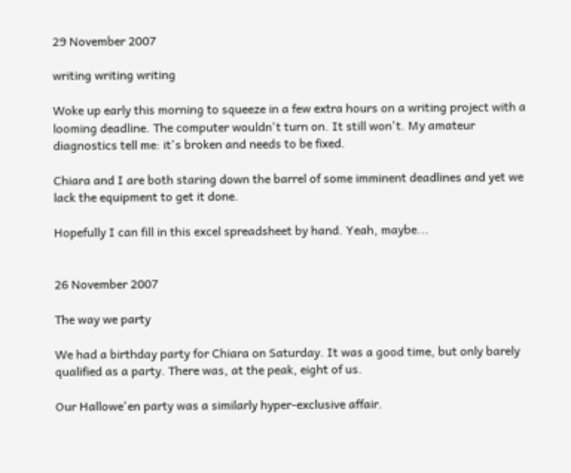29 November 2007

writing writing writing

Woke up early this morning to squeeze in a few extra hours on a writing project with a looming deadline. The computer wouldn't turn on. It still won't. My amateur diagnostics tell me: it's broken and needs to be fixed.

Chiara and I are both staring down the barrel of some imminent deadlines and yet we lack the equipment to get it done.

Hopefully I can fill in this excel spreadsheet by hand. Yeah, maybe...


26 November 2007

The way we party

We had a birthday party for Chiara on Saturday. It was a good time, but only barely qualified as a party. There was, at the peak, eight of us.

Our Hallowe'en party was a similarly hyper-exclusive affair.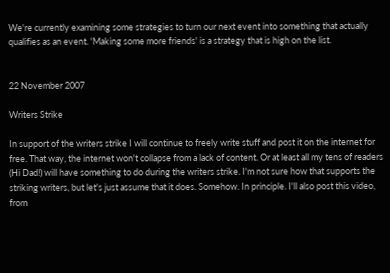We're currently examining some strategies to turn our next event into something that actually qualifies as an event. 'Making some more friends' is a strategy that is high on the list.


22 November 2007

Writers Strike

In support of the writers strike I will continue to freely write stuff and post it on the internet for free. That way, the internet won't collapse from a lack of content. Or at least all my tens of readers (Hi Dad!) will have something to do during the writers strike. I'm not sure how that supports the striking writers, but let's just assume that it does. Somehow. In principle. I'll also post this video, from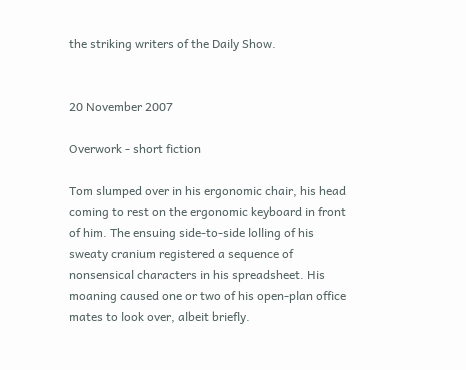the striking writers of the Daily Show.


20 November 2007

Overwork - short fiction

Tom slumped over in his ergonomic chair, his head coming to rest on the ergonomic keyboard in front of him. The ensuing side-to-side lolling of his sweaty cranium registered a sequence of nonsensical characters in his spreadsheet. His moaning caused one or two of his open-plan office mates to look over, albeit briefly.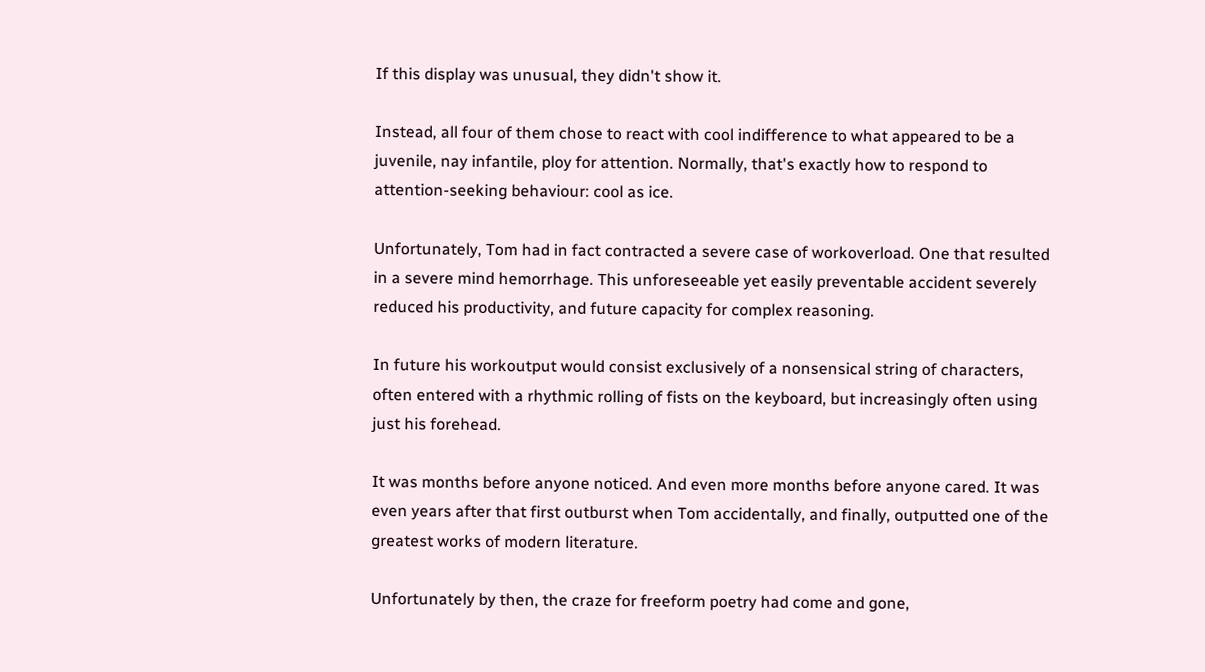If this display was unusual, they didn't show it.

Instead, all four of them chose to react with cool indifference to what appeared to be a juvenile, nay infantile, ploy for attention. Normally, that's exactly how to respond to attention-seeking behaviour: cool as ice.

Unfortunately, Tom had in fact contracted a severe case of workoverload. One that resulted in a severe mind hemorrhage. This unforeseeable yet easily preventable accident severely reduced his productivity, and future capacity for complex reasoning.

In future his workoutput would consist exclusively of a nonsensical string of characters, often entered with a rhythmic rolling of fists on the keyboard, but increasingly often using just his forehead.

It was months before anyone noticed. And even more months before anyone cared. It was even years after that first outburst when Tom accidentally, and finally, outputted one of the greatest works of modern literature.

Unfortunately by then, the craze for freeform poetry had come and gone,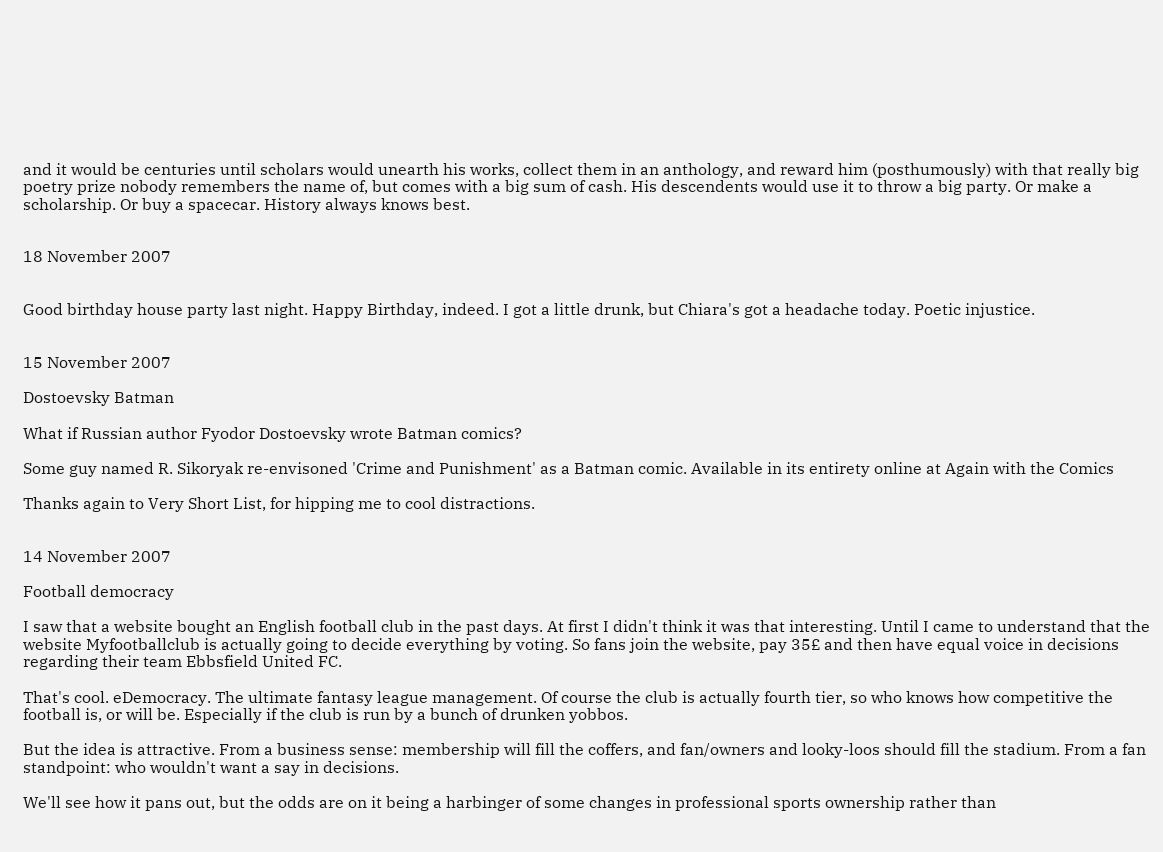and it would be centuries until scholars would unearth his works, collect them in an anthology, and reward him (posthumously) with that really big poetry prize nobody remembers the name of, but comes with a big sum of cash. His descendents would use it to throw a big party. Or make a scholarship. Or buy a spacecar. History always knows best.


18 November 2007


Good birthday house party last night. Happy Birthday, indeed. I got a little drunk, but Chiara's got a headache today. Poetic injustice.


15 November 2007

Dostoevsky Batman

What if Russian author Fyodor Dostoevsky wrote Batman comics?

Some guy named R. Sikoryak re-envisoned 'Crime and Punishment' as a Batman comic. Available in its entirety online at Again with the Comics

Thanks again to Very Short List, for hipping me to cool distractions.


14 November 2007

Football democracy

I saw that a website bought an English football club in the past days. At first I didn't think it was that interesting. Until I came to understand that the website Myfootballclub is actually going to decide everything by voting. So fans join the website, pay 35£ and then have equal voice in decisions regarding their team Ebbsfield United FC.

That's cool. eDemocracy. The ultimate fantasy league management. Of course the club is actually fourth tier, so who knows how competitive the football is, or will be. Especially if the club is run by a bunch of drunken yobbos.

But the idea is attractive. From a business sense: membership will fill the coffers, and fan/owners and looky-loos should fill the stadium. From a fan standpoint: who wouldn't want a say in decisions.

We'll see how it pans out, but the odds are on it being a harbinger of some changes in professional sports ownership rather than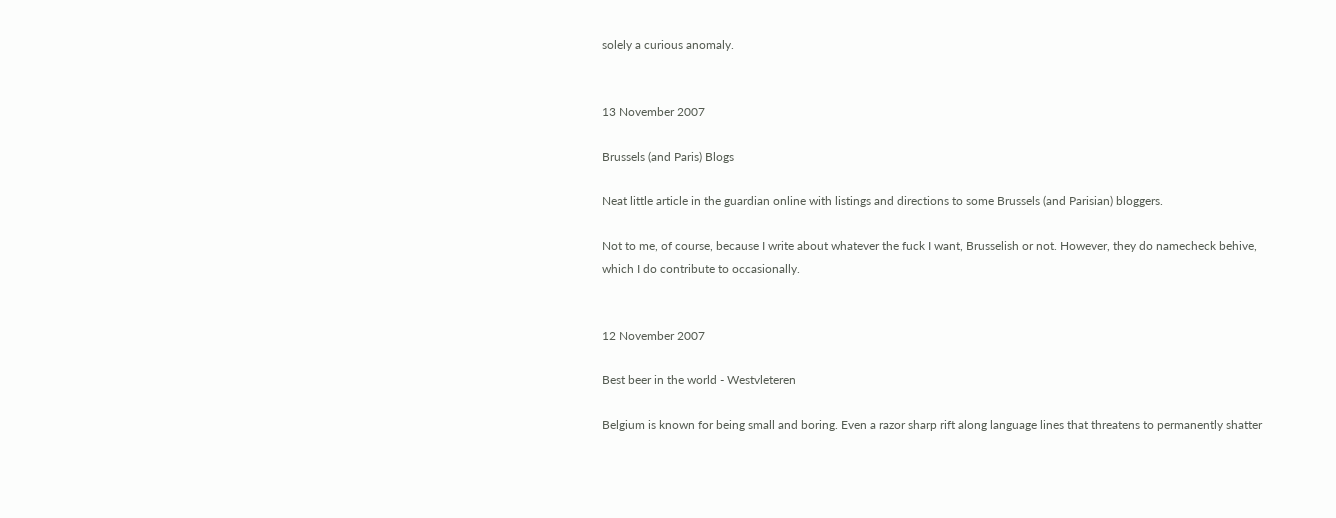solely a curious anomaly.


13 November 2007

Brussels (and Paris) Blogs

Neat little article in the guardian online with listings and directions to some Brussels (and Parisian) bloggers.

Not to me, of course, because I write about whatever the fuck I want, Brusselish or not. However, they do namecheck behive, which I do contribute to occasionally.


12 November 2007

Best beer in the world - Westvleteren

Belgium is known for being small and boring. Even a razor sharp rift along language lines that threatens to permanently shatter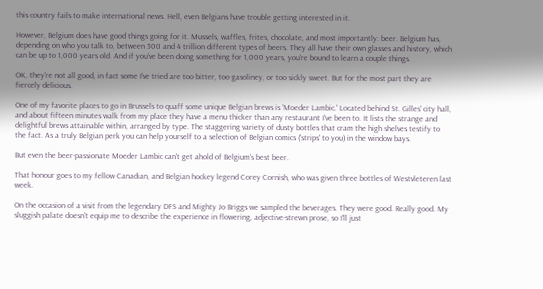this country fails to make international news. Hell, even Belgians have trouble getting interested in it.

However, Belgium does have good things going for it. Mussels, waffles, frites, chocolate, and most importantly: beer. Belgium has, depending on who you talk to, between 300 and 4 trillion different types of beers. They all have their own glasses and history, which can be up to 1,000 years old. And if you've been doing something for 1,000 years, you're bound to learn a couple things.

OK, they're not all good, in fact some I've tried are too bitter, too gasoliney, or too sickly sweet. But for the most part they are fiercely delicious.

One of my favorite places to go in Brussels to quaff some unique Belgian brews is 'Moeder Lambic.' Located behind St. Gilles' city hall, and about fifteen minutes walk from my place they have a menu thicker than any restaurant I've been to. It lists the strange and delightful brews attainable within, arranged by type. The staggering variety of dusty bottles that cram the high shelves testify to the fact. As a truly Belgian perk you can help yourself to a selection of Belgian comics ('strips' to you) in the window bays.

But even the beer-passionate Moeder Lambic can't get ahold of Belgium's best beer.

That honour goes to my fellow Canadian, and Belgian hockey legend Corey Cornish, who was given three bottles of Westvleteren last week.

On the occasion of a visit from the legendary DFS and Mighty Jo Briggs we sampled the beverages. They were good. Really good. My sluggish palate doesn't equip me to describe the experience in flowering, adjective-strewn prose, so I'll just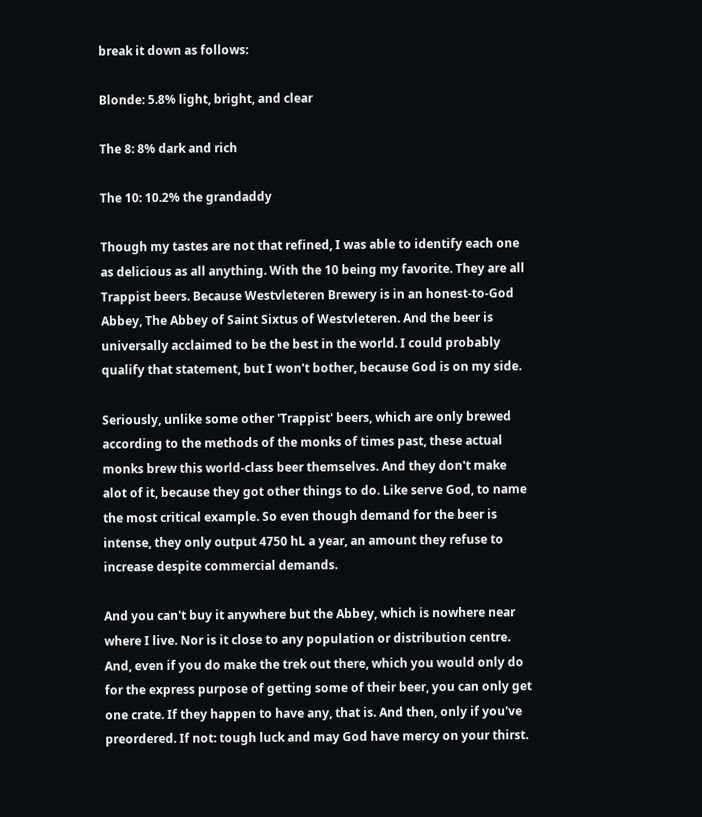break it down as follows:

Blonde: 5.8% light, bright, and clear

The 8: 8% dark and rich

The 10: 10.2% the grandaddy

Though my tastes are not that refined, I was able to identify each one as delicious as all anything. With the 10 being my favorite. They are all Trappist beers. Because Westvleteren Brewery is in an honest-to-God Abbey, The Abbey of Saint Sixtus of Westvleteren. And the beer is universally acclaimed to be the best in the world. I could probably qualify that statement, but I won't bother, because God is on my side.

Seriously, unlike some other 'Trappist' beers, which are only brewed according to the methods of the monks of times past, these actual monks brew this world-class beer themselves. And they don't make alot of it, because they got other things to do. Like serve God, to name the most critical example. So even though demand for the beer is intense, they only output 4750 hL a year, an amount they refuse to increase despite commercial demands.

And you can't buy it anywhere but the Abbey, which is nowhere near where I live. Nor is it close to any population or distribution centre. And, even if you do make the trek out there, which you would only do for the express purpose of getting some of their beer, you can only get one crate. If they happen to have any, that is. And then, only if you've preordered. If not: tough luck and may God have mercy on your thirst.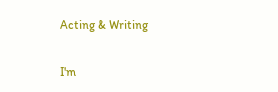Acting & Writing

I'm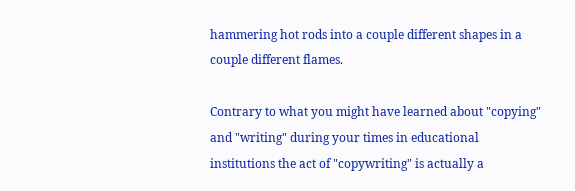hammering hot rods into a couple different shapes in a couple different flames.

Contrary to what you might have learned about "copying" and "writing" during your times in educational institutions the act of "copywriting" is actually a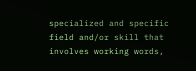specialized and specific field and/or skill that involves working words,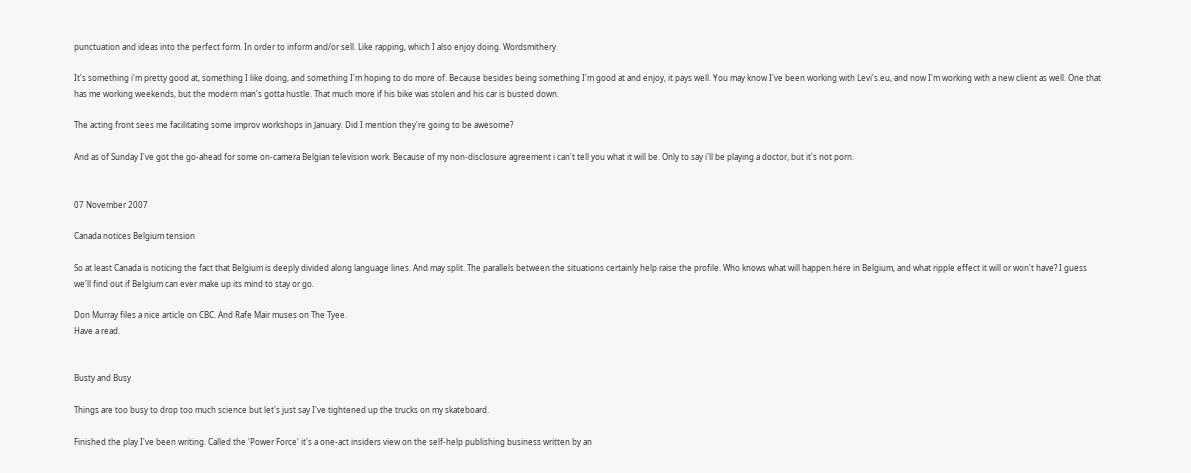punctuation and ideas into the perfect form. In order to inform and/or sell. Like rapping, which I also enjoy doing. Wordsmithery.

It's something i'm pretty good at, something I like doing, and something I'm hoping to do more of. Because besides being something I'm good at and enjoy, it pays well. You may know I've been working with Levi's.eu, and now I'm working with a new client as well. One that has me working weekends, but the modern man's gotta hustle. That much more if his bike was stolen and his car is busted down.

The acting front sees me facilitating some improv workshops in January. Did I mention they're going to be awesome?

And as of Sunday I've got the go-ahead for some on-camera Belgian television work. Because of my non-disclosure agreement i can't tell you what it will be. Only to say i'll be playing a doctor, but it's not porn.


07 November 2007

Canada notices Belgium tension

So at least Canada is noticing the fact that Belgium is deeply divided along language lines. And may split. The parallels between the situations certainly help raise the profile. Who knows what will happen here in Belgium, and what ripple effect it will or won't have? I guess we'll find out if Belgium can ever make up its mind to stay or go.

Don Murray files a nice article on CBC. And Rafe Mair muses on The Tyee.
Have a read.


Busty and Busy

Things are too busy to drop too much science but let's just say I've tightened up the trucks on my skateboard.

Finished the play I've been writing. Called the 'Power Force' it's a one-act insiders view on the self-help publishing business written by an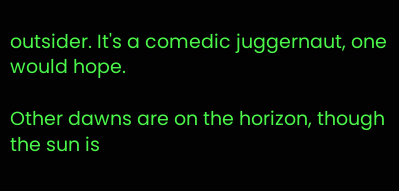outsider. It's a comedic juggernaut, one would hope.

Other dawns are on the horizon, though the sun is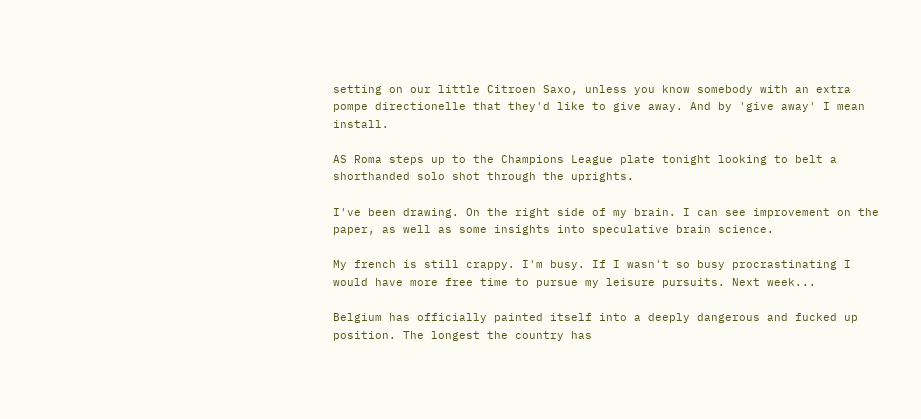setting on our little Citroen Saxo, unless you know somebody with an extra pompe directionelle that they'd like to give away. And by 'give away' I mean install.

AS Roma steps up to the Champions League plate tonight looking to belt a shorthanded solo shot through the uprights.

I've been drawing. On the right side of my brain. I can see improvement on the paper, as well as some insights into speculative brain science.

My french is still crappy. I'm busy. If I wasn't so busy procrastinating I would have more free time to pursue my leisure pursuits. Next week...

Belgium has officially painted itself into a deeply dangerous and fucked up position. The longest the country has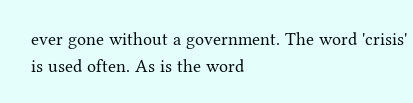ever gone without a government. The word 'crisis' is used often. As is the word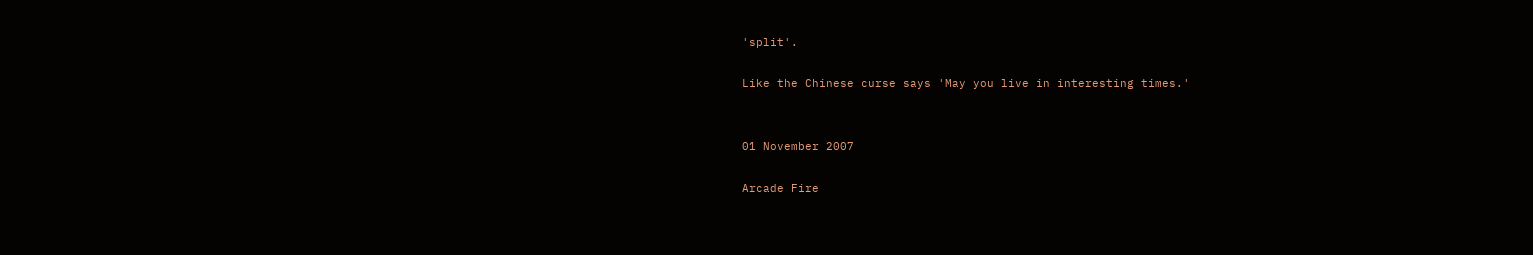'split'.

Like the Chinese curse says 'May you live in interesting times.'


01 November 2007

Arcade Fire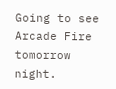Going to see Arcade Fire tomorrow night.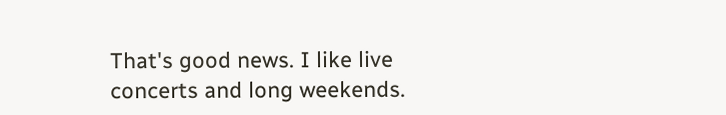That's good news. I like live concerts and long weekends.